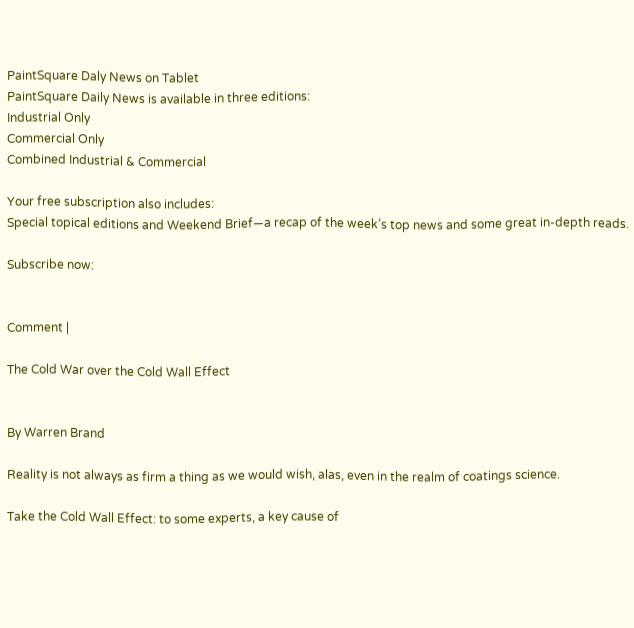PaintSquare Daly News on Tablet
PaintSquare Daily News is available in three editions:
Industrial Only
Commercial Only
Combined Industrial & Commercial

Your free subscription also includes:
Special topical editions and Weekend Brief—a recap of the week’s top news and some great in-depth reads.

Subscribe now:


Comment |

The Cold War over the Cold Wall Effect


By Warren Brand

Reality is not always as firm a thing as we would wish, alas, even in the realm of coatings science.

Take the Cold Wall Effect: to some experts, a key cause of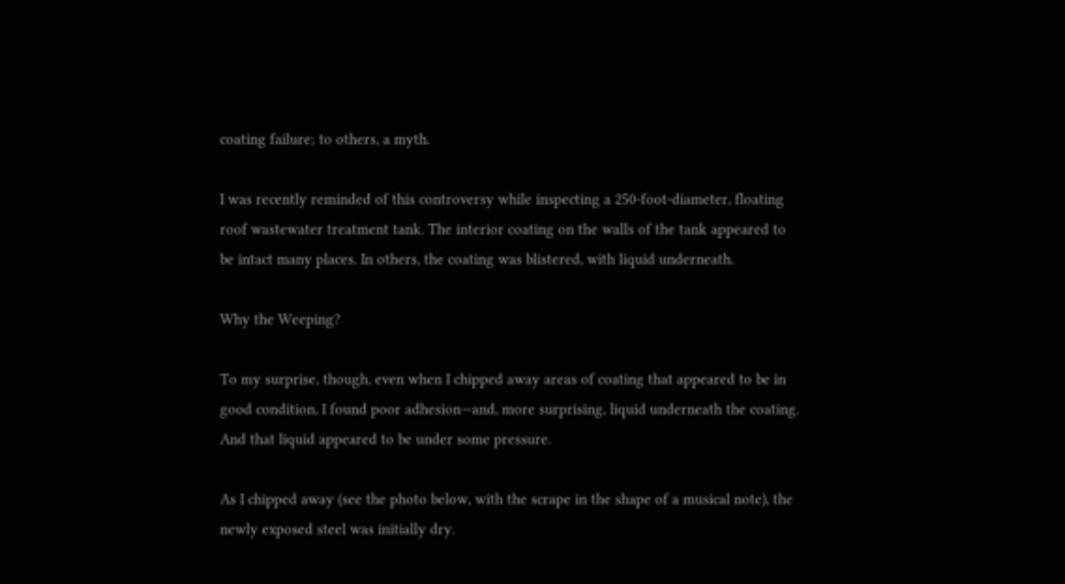coating failure; to others, a myth.

I was recently reminded of this controversy while inspecting a 250-foot-diameter, floating roof wastewater treatment tank. The interior coating on the walls of the tank appeared to be intact many places. In others, the coating was blistered, with liquid underneath.

Why the Weeping?

To my surprise, though, even when I chipped away areas of coating that appeared to be in good condition, I found poor adhesion—and, more surprising, liquid underneath the coating.  And that liquid appeared to be under some pressure.

As I chipped away (see the photo below, with the scrape in the shape of a musical note), the newly exposed steel was initially dry.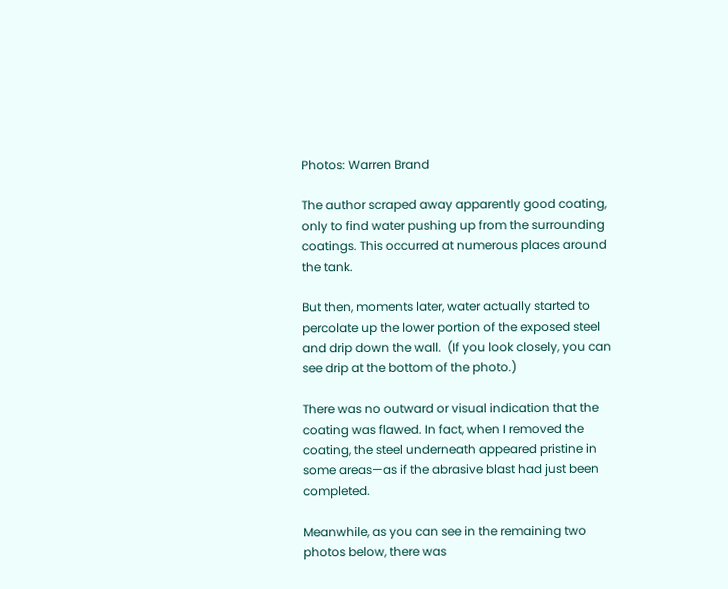Photos: Warren Brand

The author scraped away apparently good coating, only to find water pushing up from the surrounding coatings. This occurred at numerous places around the tank.

But then, moments later, water actually started to percolate up the lower portion of the exposed steel and drip down the wall.  (If you look closely, you can see drip at the bottom of the photo.)

There was no outward or visual indication that the coating was flawed. In fact, when I removed the coating, the steel underneath appeared pristine in some areas—as if the abrasive blast had just been completed.

Meanwhile, as you can see in the remaining two photos below, there was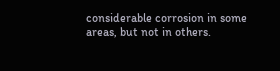considerable corrosion in some areas, but not in others.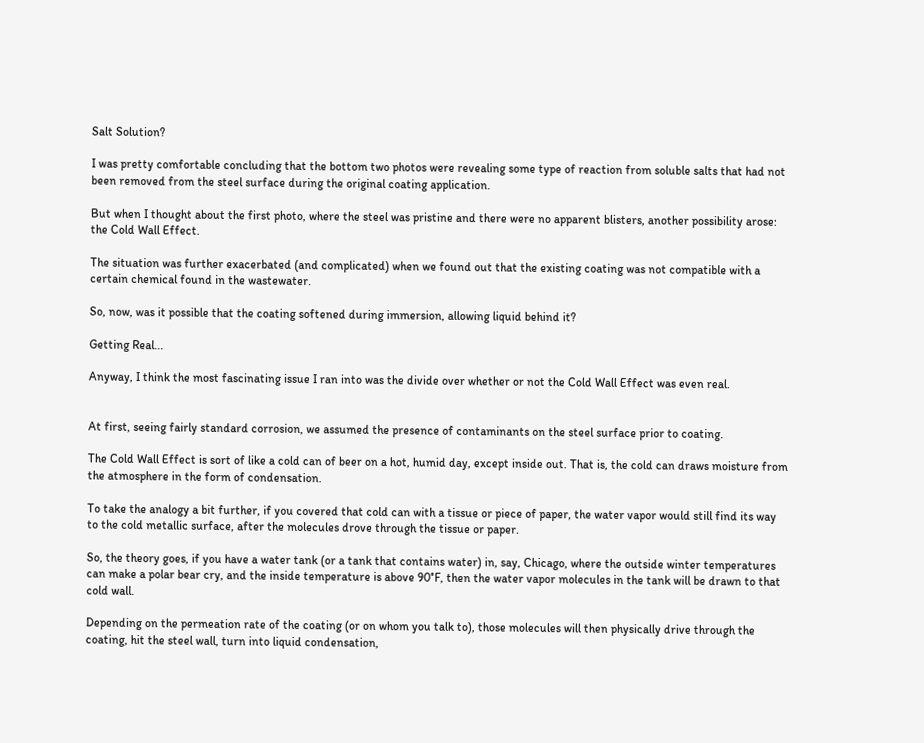Salt Solution?

I was pretty comfortable concluding that the bottom two photos were revealing some type of reaction from soluble salts that had not been removed from the steel surface during the original coating application.

But when I thought about the first photo, where the steel was pristine and there were no apparent blisters, another possibility arose: the Cold Wall Effect.

The situation was further exacerbated (and complicated) when we found out that the existing coating was not compatible with a certain chemical found in the wastewater.

So, now, was it possible that the coating softened during immersion, allowing liquid behind it?

Getting Real...

Anyway, I think the most fascinating issue I ran into was the divide over whether or not the Cold Wall Effect was even real.


At first, seeing fairly standard corrosion, we assumed the presence of contaminants on the steel surface prior to coating.

The Cold Wall Effect is sort of like a cold can of beer on a hot, humid day, except inside out. That is, the cold can draws moisture from the atmosphere in the form of condensation.

To take the analogy a bit further, if you covered that cold can with a tissue or piece of paper, the water vapor would still find its way to the cold metallic surface, after the molecules drove through the tissue or paper.

So, the theory goes, if you have a water tank (or a tank that contains water) in, say, Chicago, where the outside winter temperatures can make a polar bear cry, and the inside temperature is above 90°F, then the water vapor molecules in the tank will be drawn to that cold wall.

Depending on the permeation rate of the coating (or on whom you talk to), those molecules will then physically drive through the coating, hit the steel wall, turn into liquid condensation,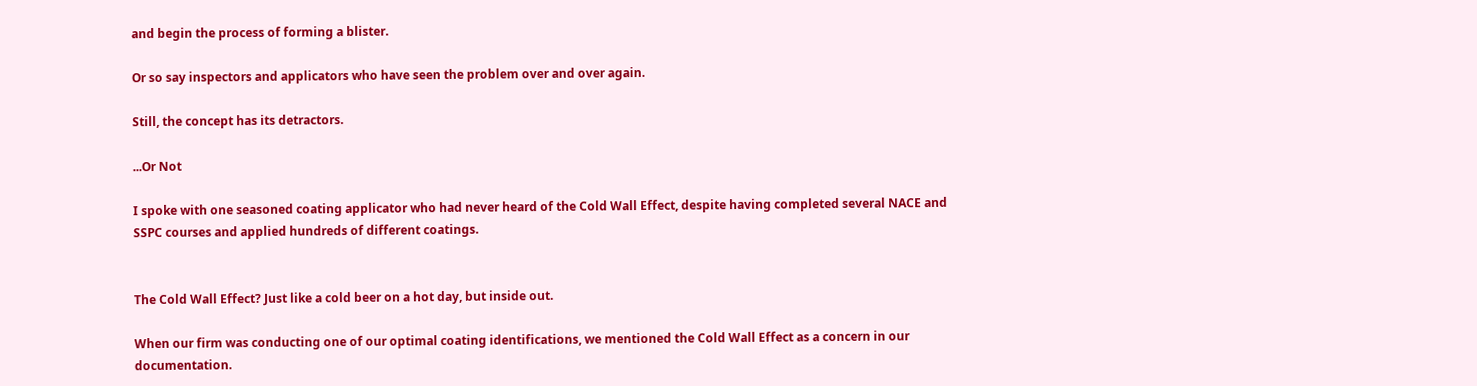and begin the process of forming a blister.

Or so say inspectors and applicators who have seen the problem over and over again.

Still, the concept has its detractors.

...Or Not

I spoke with one seasoned coating applicator who had never heard of the Cold Wall Effect, despite having completed several NACE and SSPC courses and applied hundreds of different coatings.


The Cold Wall Effect? Just like a cold beer on a hot day, but inside out.

When our firm was conducting one of our optimal coating identifications, we mentioned the Cold Wall Effect as a concern in our documentation.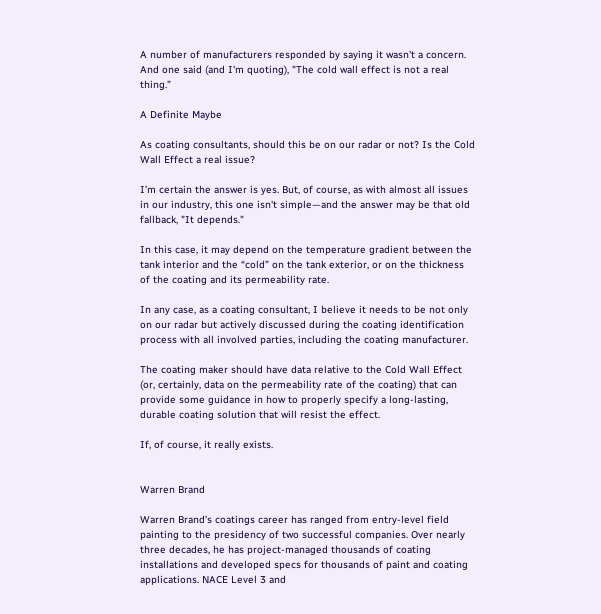A number of manufacturers responded by saying it wasn't a concern. And one said (and I'm quoting), "The cold wall effect is not a real thing.”

A Definite Maybe

As coating consultants, should this be on our radar or not? Is the Cold Wall Effect a real issue?

I’m certain the answer is yes. But, of course, as with almost all issues in our industry, this one isn't simple—and the answer may be that old fallback, "It depends."

In this case, it may depend on the temperature gradient between the tank interior and the “cold” on the tank exterior, or on the thickness of the coating and its permeability rate.

In any case, as a coating consultant, I believe it needs to be not only on our radar but actively discussed during the coating identification process with all involved parties, including the coating manufacturer.

The coating maker should have data relative to the Cold Wall Effect (or, certainly, data on the permeability rate of the coating) that can provide some guidance in how to properly specify a long-lasting, durable coating solution that will resist the effect.

If, of course, it really exists.


Warren Brand

Warren Brand’s coatings career has ranged from entry-level field painting to the presidency of two successful companies. Over nearly three decades, he has project-managed thousands of coating installations and developed specs for thousands of paint and coating applications. NACE Level 3 and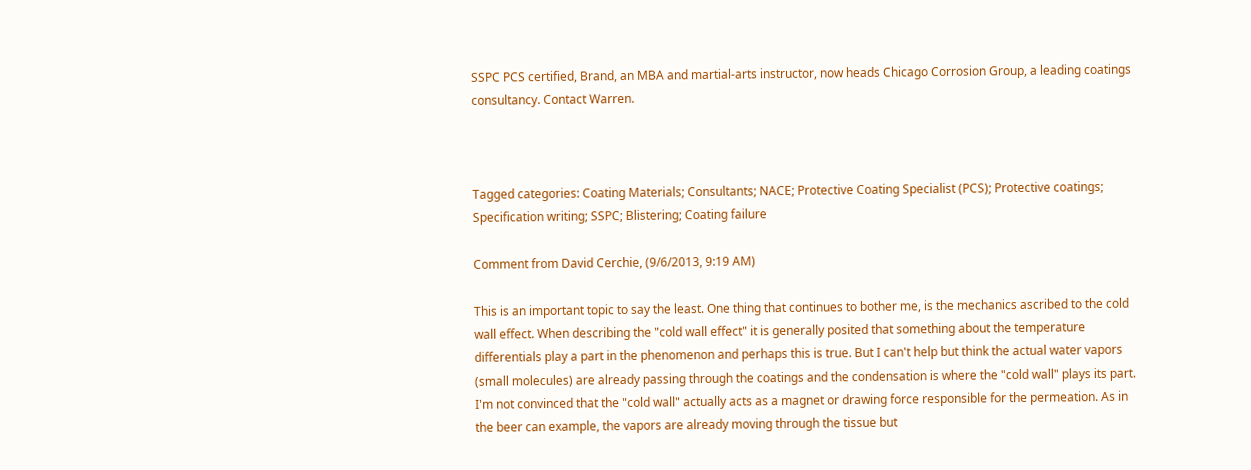SSPC PCS certified, Brand, an MBA and martial-arts instructor, now heads Chicago Corrosion Group, a leading coatings consultancy. Contact Warren.



Tagged categories: Coating Materials; Consultants; NACE; Protective Coating Specialist (PCS); Protective coatings; Specification writing; SSPC; Blistering; Coating failure

Comment from David Cerchie, (9/6/2013, 9:19 AM)

This is an important topic to say the least. One thing that continues to bother me, is the mechanics ascribed to the cold wall effect. When describing the "cold wall effect" it is generally posited that something about the temperature differentials play a part in the phenomenon and perhaps this is true. But I can't help but think the actual water vapors (small molecules) are already passing through the coatings and the condensation is where the "cold wall" plays its part. I'm not convinced that the "cold wall" actually acts as a magnet or drawing force responsible for the permeation. As in the beer can example, the vapors are already moving through the tissue but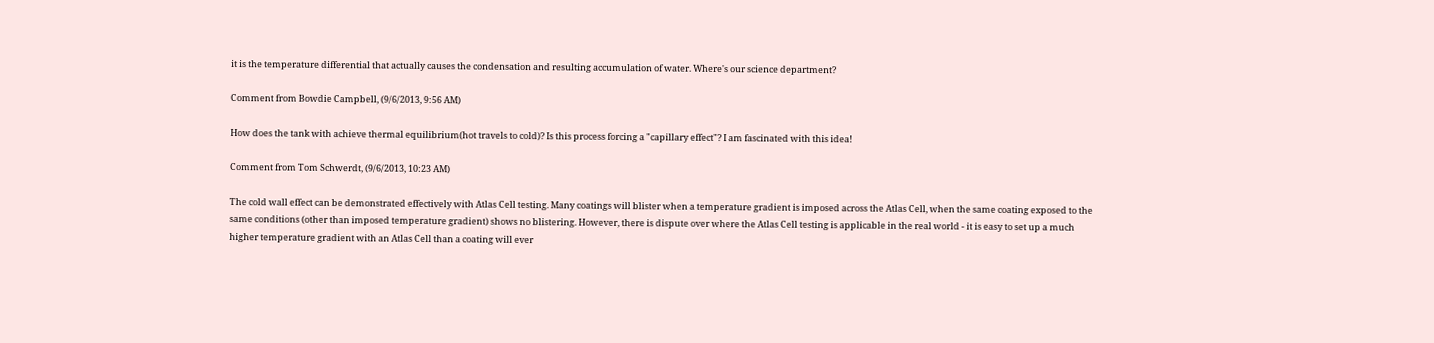it is the temperature differential that actually causes the condensation and resulting accumulation of water. Where's our science department?

Comment from Bowdie Campbell, (9/6/2013, 9:56 AM)

How does the tank with achieve thermal equilibrium(hot travels to cold)? Is this process forcing a "capillary effect"? I am fascinated with this idea!

Comment from Tom Schwerdt, (9/6/2013, 10:23 AM)

The cold wall effect can be demonstrated effectively with Atlas Cell testing. Many coatings will blister when a temperature gradient is imposed across the Atlas Cell, when the same coating exposed to the same conditions (other than imposed temperature gradient) shows no blistering. However, there is dispute over where the Atlas Cell testing is applicable in the real world - it is easy to set up a much higher temperature gradient with an Atlas Cell than a coating will ever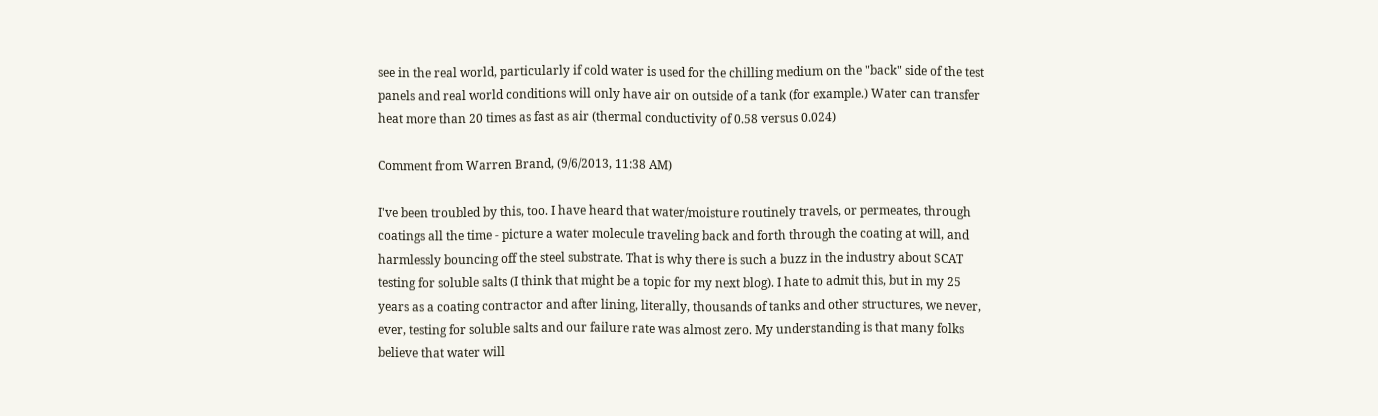see in the real world, particularly if cold water is used for the chilling medium on the "back" side of the test panels and real world conditions will only have air on outside of a tank (for example.) Water can transfer heat more than 20 times as fast as air (thermal conductivity of 0.58 versus 0.024)

Comment from Warren Brand, (9/6/2013, 11:38 AM)

I've been troubled by this, too. I have heard that water/moisture routinely travels, or permeates, through coatings all the time - picture a water molecule traveling back and forth through the coating at will, and harmlessly bouncing off the steel substrate. That is why there is such a buzz in the industry about SCAT testing for soluble salts (I think that might be a topic for my next blog). I hate to admit this, but in my 25 years as a coating contractor and after lining, literally, thousands of tanks and other structures, we never, ever, testing for soluble salts and our failure rate was almost zero. My understanding is that many folks believe that water will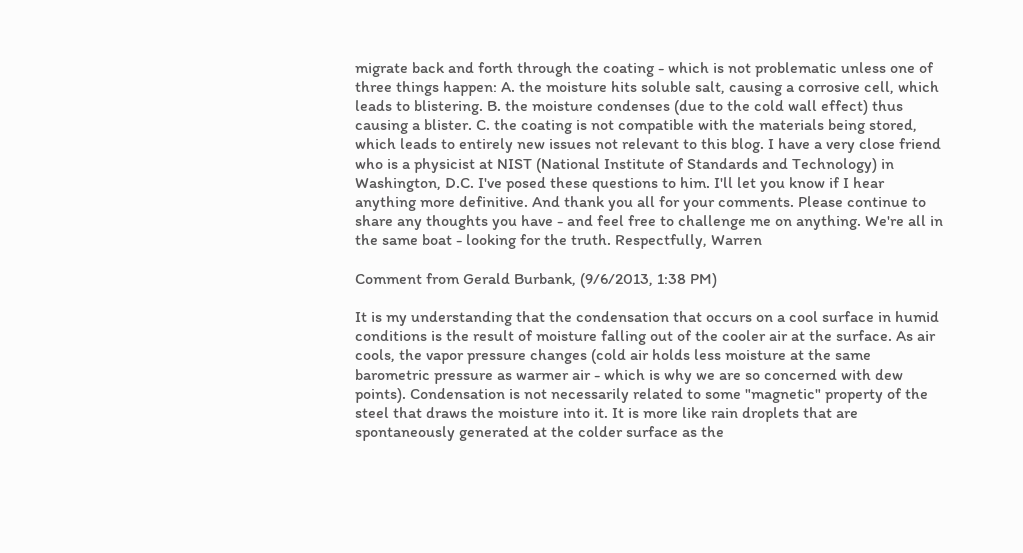migrate back and forth through the coating - which is not problematic unless one of three things happen: A. the moisture hits soluble salt, causing a corrosive cell, which leads to blistering. B. the moisture condenses (due to the cold wall effect) thus causing a blister. C. the coating is not compatible with the materials being stored, which leads to entirely new issues not relevant to this blog. I have a very close friend who is a physicist at NIST (National Institute of Standards and Technology) in Washington, D.C. I've posed these questions to him. I'll let you know if I hear anything more definitive. And thank you all for your comments. Please continue to share any thoughts you have - and feel free to challenge me on anything. We're all in the same boat - looking for the truth. Respectfully, Warren

Comment from Gerald Burbank, (9/6/2013, 1:38 PM)

It is my understanding that the condensation that occurs on a cool surface in humid conditions is the result of moisture falling out of the cooler air at the surface. As air cools, the vapor pressure changes (cold air holds less moisture at the same barometric pressure as warmer air - which is why we are so concerned with dew points). Condensation is not necessarily related to some "magnetic" property of the steel that draws the moisture into it. It is more like rain droplets that are spontaneously generated at the colder surface as the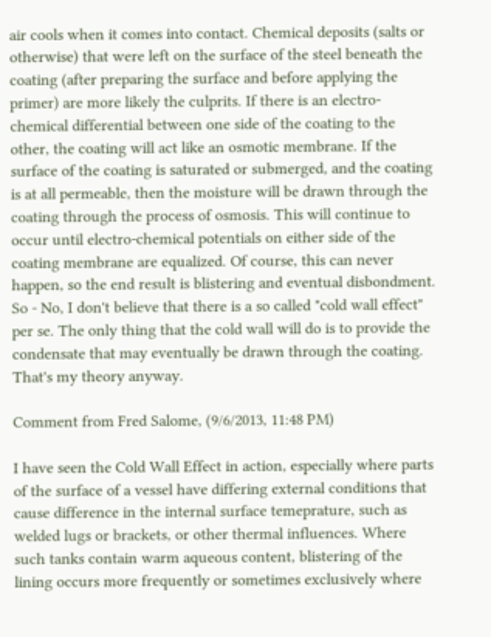air cools when it comes into contact. Chemical deposits (salts or otherwise) that were left on the surface of the steel beneath the coating (after preparing the surface and before applying the primer) are more likely the culprits. If there is an electro-chemical differential between one side of the coating to the other, the coating will act like an osmotic membrane. If the surface of the coating is saturated or submerged, and the coating is at all permeable, then the moisture will be drawn through the coating through the process of osmosis. This will continue to occur until electro-chemical potentials on either side of the coating membrane are equalized. Of course, this can never happen, so the end result is blistering and eventual disbondment. So - No, I don't believe that there is a so called "cold wall effect" per se. The only thing that the cold wall will do is to provide the condensate that may eventually be drawn through the coating. That's my theory anyway.

Comment from Fred Salome, (9/6/2013, 11:48 PM)

I have seen the Cold Wall Effect in action, especially where parts of the surface of a vessel have differing external conditions that cause difference in the internal surface temeprature, such as welded lugs or brackets, or other thermal influences. Where such tanks contain warm aqueous content, blistering of the lining occurs more frequently or sometimes exclusively where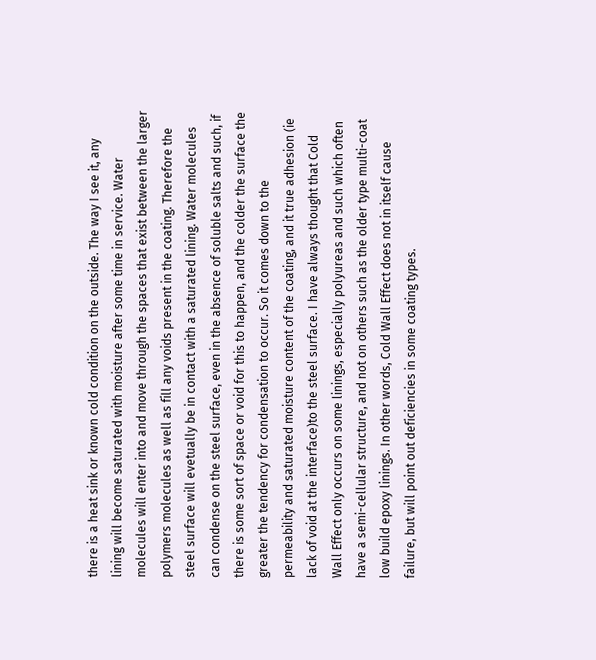there is a heat sink or known cold condition on the outside. The way I see it, any lining will become saturated with moisture after some time in service. Water molecules will enter into and move through the spaces that exist between the larger polymers molecules as well as fill any voids present in the coating. Therefore the steel surface will evetually be in contact with a saturated lining. Water molecules can condense on the steel surface, even in the absence of soluble salts and such, if there is some sort of space or void for this to happen, and the colder the surface the greater the tendency for condensation to occur. So it comes down to the permeability and saturated moisture content of the coating, and it true adhesion (ie lack of void at the interface)to the steel surface. I have always thought that Cold Wall Effect only occurs on some linings, especially polyureas and such which often have a semi-cellular structure, and not on others such as the older type multi-coat low build epoxy linings. In other words, Cold Wall Effect does not in itself cause failure, but will point out deficiencies in some coating types.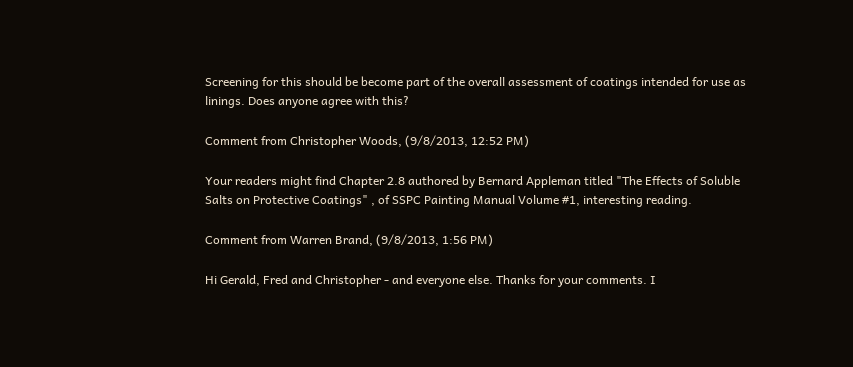Screening for this should be become part of the overall assessment of coatings intended for use as linings. Does anyone agree with this?

Comment from Christopher Woods, (9/8/2013, 12:52 PM)

Your readers might find Chapter 2.8 authored by Bernard Appleman titled "The Effects of Soluble Salts on Protective Coatings" , of SSPC Painting Manual Volume #1, interesting reading.

Comment from Warren Brand, (9/8/2013, 1:56 PM)

Hi Gerald, Fred and Christopher - and everyone else. Thanks for your comments. I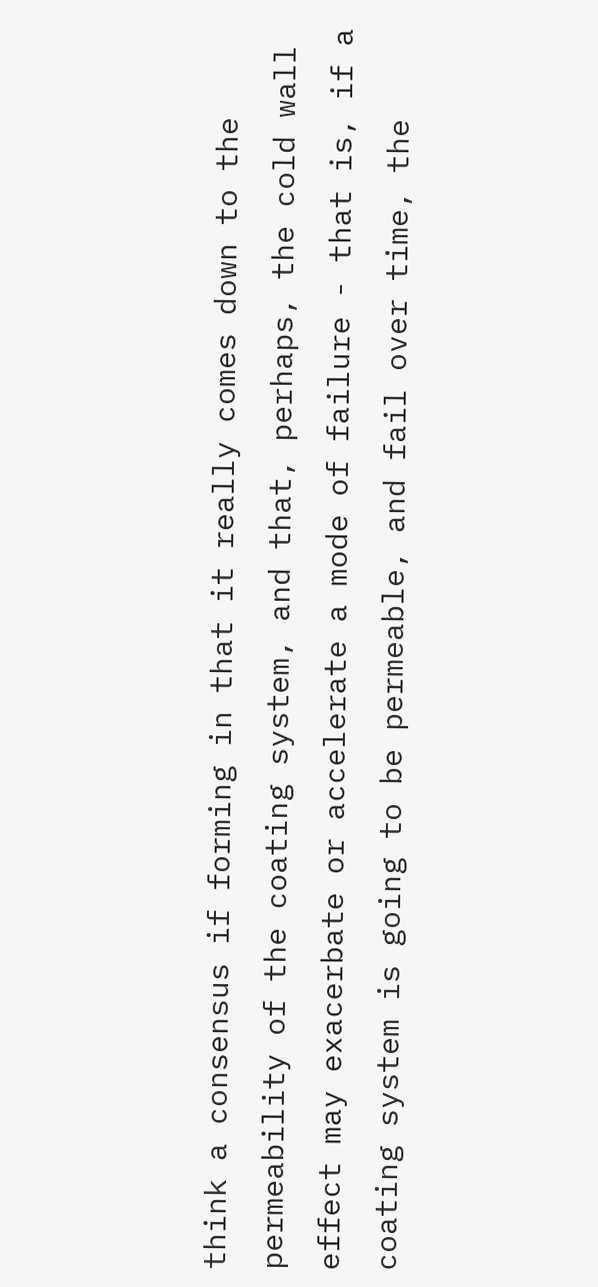think a consensus if forming in that it really comes down to the permeability of the coating system, and that, perhaps, the cold wall effect may exacerbate or accelerate a mode of failure - that is, if a coating system is going to be permeable, and fail over time, the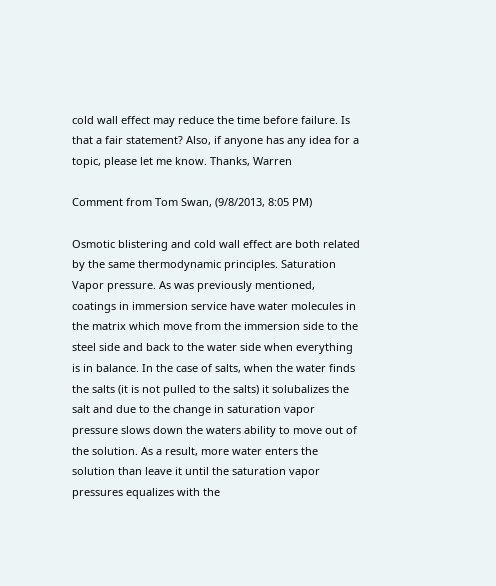cold wall effect may reduce the time before failure. Is that a fair statement? Also, if anyone has any idea for a topic, please let me know. Thanks, Warren

Comment from Tom Swan, (9/8/2013, 8:05 PM)

Osmotic blistering and cold wall effect are both related by the same thermodynamic principles. Saturation Vapor pressure. As was previously mentioned, coatings in immersion service have water molecules in the matrix which move from the immersion side to the steel side and back to the water side when everything is in balance. In the case of salts, when the water finds the salts (it is not pulled to the salts) it solubalizes the salt and due to the change in saturation vapor pressure slows down the waters ability to move out of the solution. As a result, more water enters the solution than leave it until the saturation vapor pressures equalizes with the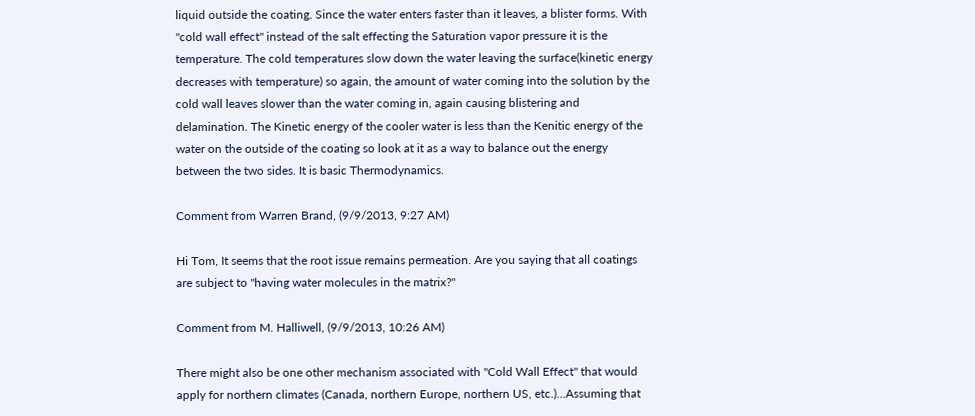liquid outside the coating. Since the water enters faster than it leaves, a blister forms. With "cold wall effect" instead of the salt effecting the Saturation vapor pressure it is the temperature. The cold temperatures slow down the water leaving the surface(kinetic energy decreases with temperature) so again, the amount of water coming into the solution by the cold wall leaves slower than the water coming in, again causing blistering and delamination. The Kinetic energy of the cooler water is less than the Kenitic energy of the water on the outside of the coating so look at it as a way to balance out the energy between the two sides. It is basic Thermodynamics.

Comment from Warren Brand, (9/9/2013, 9:27 AM)

Hi Tom, It seems that the root issue remains permeation. Are you saying that all coatings are subject to "having water molecules in the matrix?"

Comment from M. Halliwell, (9/9/2013, 10:26 AM)

There might also be one other mechanism associated with "Cold Wall Effect" that would apply for northern climates (Canada, northern Europe, northern US, etc.)...Assuming that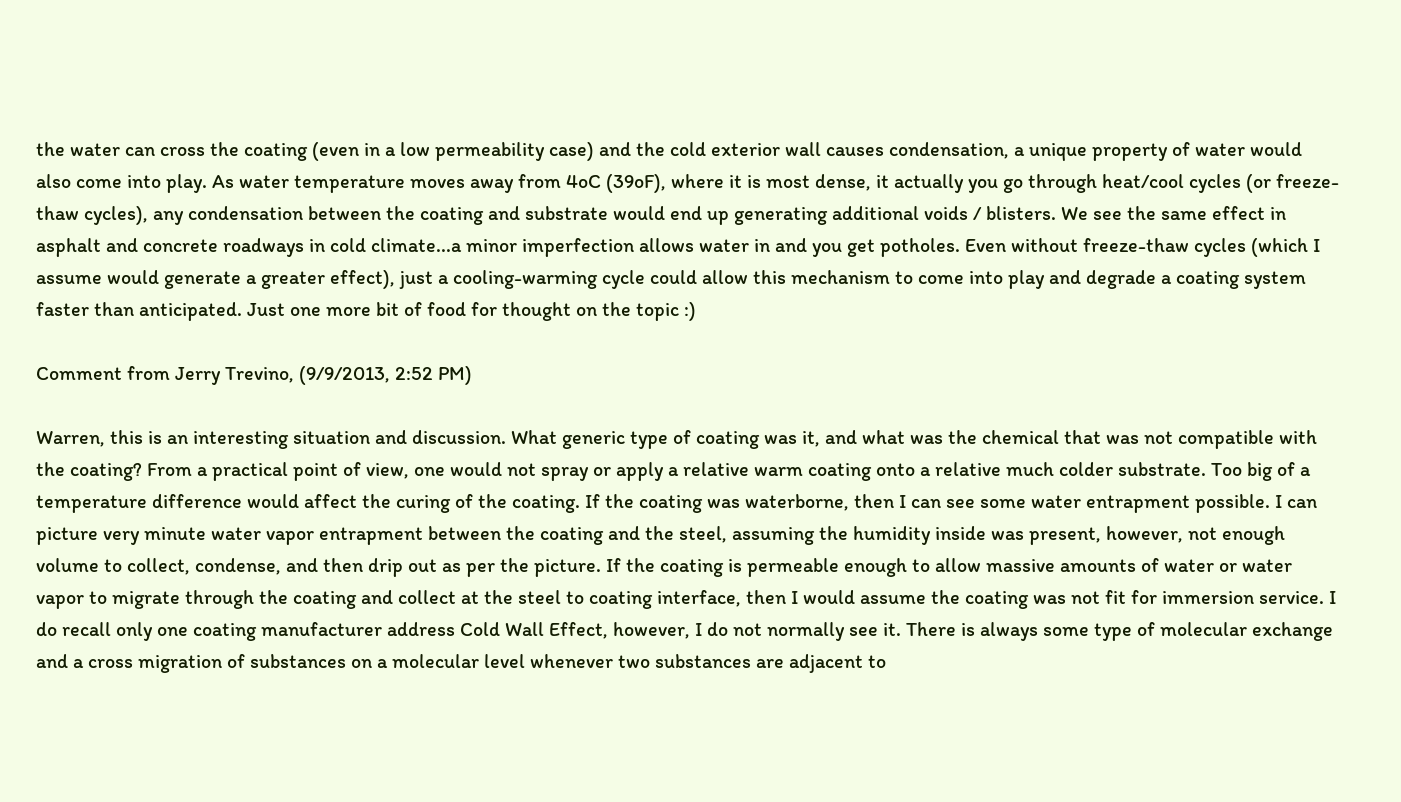the water can cross the coating (even in a low permeability case) and the cold exterior wall causes condensation, a unique property of water would also come into play. As water temperature moves away from 4oC (39oF), where it is most dense, it actually you go through heat/cool cycles (or freeze-thaw cycles), any condensation between the coating and substrate would end up generating additional voids / blisters. We see the same effect in asphalt and concrete roadways in cold climate...a minor imperfection allows water in and you get potholes. Even without freeze-thaw cycles (which I assume would generate a greater effect), just a cooling-warming cycle could allow this mechanism to come into play and degrade a coating system faster than anticipated. Just one more bit of food for thought on the topic :)

Comment from Jerry Trevino, (9/9/2013, 2:52 PM)

Warren, this is an interesting situation and discussion. What generic type of coating was it, and what was the chemical that was not compatible with the coating? From a practical point of view, one would not spray or apply a relative warm coating onto a relative much colder substrate. Too big of a temperature difference would affect the curing of the coating. If the coating was waterborne, then I can see some water entrapment possible. I can picture very minute water vapor entrapment between the coating and the steel, assuming the humidity inside was present, however, not enough volume to collect, condense, and then drip out as per the picture. If the coating is permeable enough to allow massive amounts of water or water vapor to migrate through the coating and collect at the steel to coating interface, then I would assume the coating was not fit for immersion service. I do recall only one coating manufacturer address Cold Wall Effect, however, I do not normally see it. There is always some type of molecular exchange and a cross migration of substances on a molecular level whenever two substances are adjacent to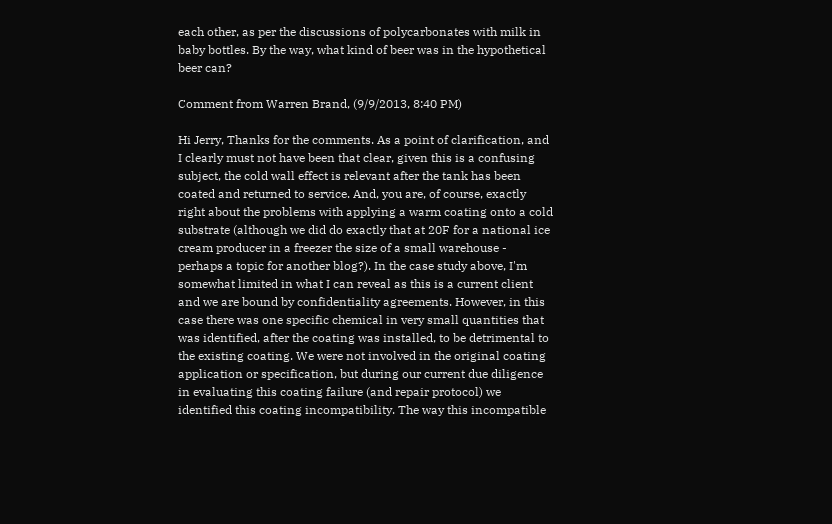each other, as per the discussions of polycarbonates with milk in baby bottles. By the way, what kind of beer was in the hypothetical beer can?

Comment from Warren Brand, (9/9/2013, 8:40 PM)

Hi Jerry, Thanks for the comments. As a point of clarification, and I clearly must not have been that clear, given this is a confusing subject, the cold wall effect is relevant after the tank has been coated and returned to service. And, you are, of course, exactly right about the problems with applying a warm coating onto a cold substrate (although we did do exactly that at 20F for a national ice cream producer in a freezer the size of a small warehouse - perhaps a topic for another blog?). In the case study above, I'm somewhat limited in what I can reveal as this is a current client and we are bound by confidentiality agreements. However, in this case there was one specific chemical in very small quantities that was identified, after the coating was installed, to be detrimental to the existing coating. We were not involved in the original coating application or specification, but during our current due diligence in evaluating this coating failure (and repair protocol) we identified this coating incompatibility. The way this incompatible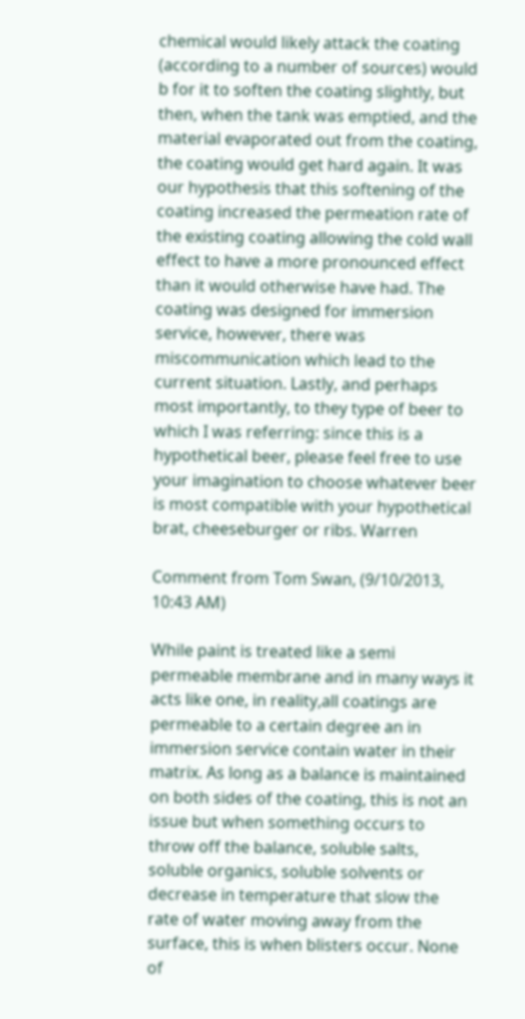chemical would likely attack the coating (according to a number of sources) would b for it to soften the coating slightly, but then, when the tank was emptied, and the material evaporated out from the coating, the coating would get hard again. It was our hypothesis that this softening of the coating increased the permeation rate of the existing coating allowing the cold wall effect to have a more pronounced effect than it would otherwise have had. The coating was designed for immersion service, however, there was miscommunication which lead to the current situation. Lastly, and perhaps most importantly, to they type of beer to which I was referring: since this is a hypothetical beer, please feel free to use your imagination to choose whatever beer is most compatible with your hypothetical brat, cheeseburger or ribs. Warren

Comment from Tom Swan, (9/10/2013, 10:43 AM)

While paint is treated like a semi permeable membrane and in many ways it acts like one, in reality,all coatings are permeable to a certain degree an in immersion service contain water in their matrix. As long as a balance is maintained on both sides of the coating, this is not an issue but when something occurs to throw off the balance, soluble salts, soluble organics, soluble solvents or decrease in temperature that slow the rate of water moving away from the surface, this is when blisters occur. None of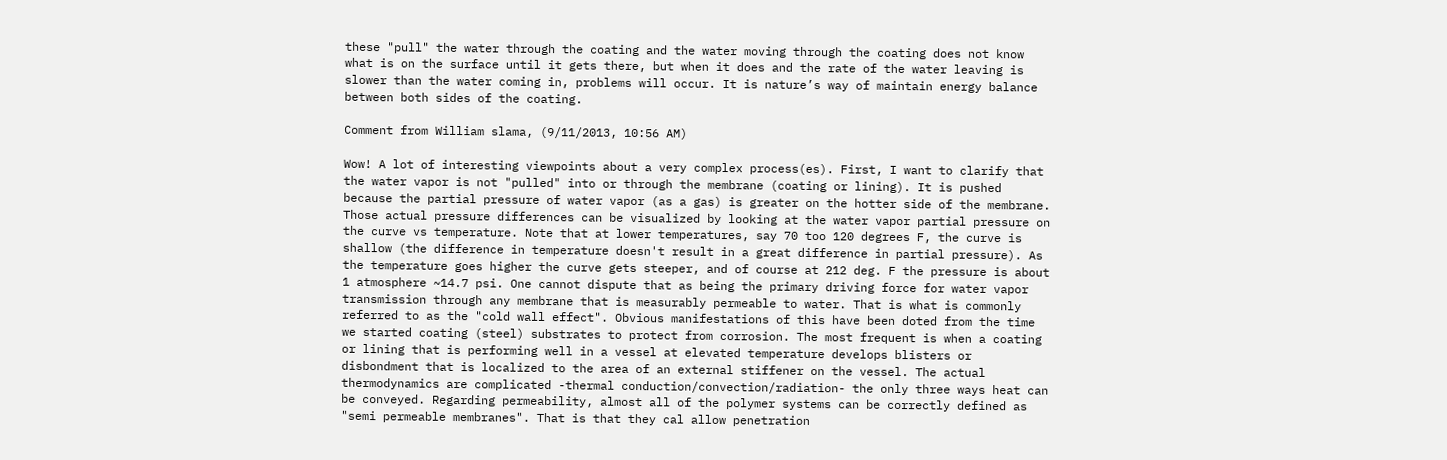these "pull" the water through the coating and the water moving through the coating does not know what is on the surface until it gets there, but when it does and the rate of the water leaving is slower than the water coming in, problems will occur. It is nature’s way of maintain energy balance between both sides of the coating.

Comment from William slama, (9/11/2013, 10:56 AM)

Wow! A lot of interesting viewpoints about a very complex process(es). First, I want to clarify that the water vapor is not "pulled" into or through the membrane (coating or lining). It is pushed because the partial pressure of water vapor (as a gas) is greater on the hotter side of the membrane. Those actual pressure differences can be visualized by looking at the water vapor partial pressure on the curve vs temperature. Note that at lower temperatures, say 70 too 120 degrees F, the curve is shallow (the difference in temperature doesn't result in a great difference in partial pressure). As the temperature goes higher the curve gets steeper, and of course at 212 deg. F the pressure is about 1 atmosphere ~14.7 psi. One cannot dispute that as being the primary driving force for water vapor transmission through any membrane that is measurably permeable to water. That is what is commonly referred to as the "cold wall effect". Obvious manifestations of this have been doted from the time we started coating (steel) substrates to protect from corrosion. The most frequent is when a coating or lining that is performing well in a vessel at elevated temperature develops blisters or disbondment that is localized to the area of an external stiffener on the vessel. The actual thermodynamics are complicated -thermal conduction/convection/radiation- the only three ways heat can be conveyed. Regarding permeability, almost all of the polymer systems can be correctly defined as "semi permeable membranes". That is that they cal allow penetration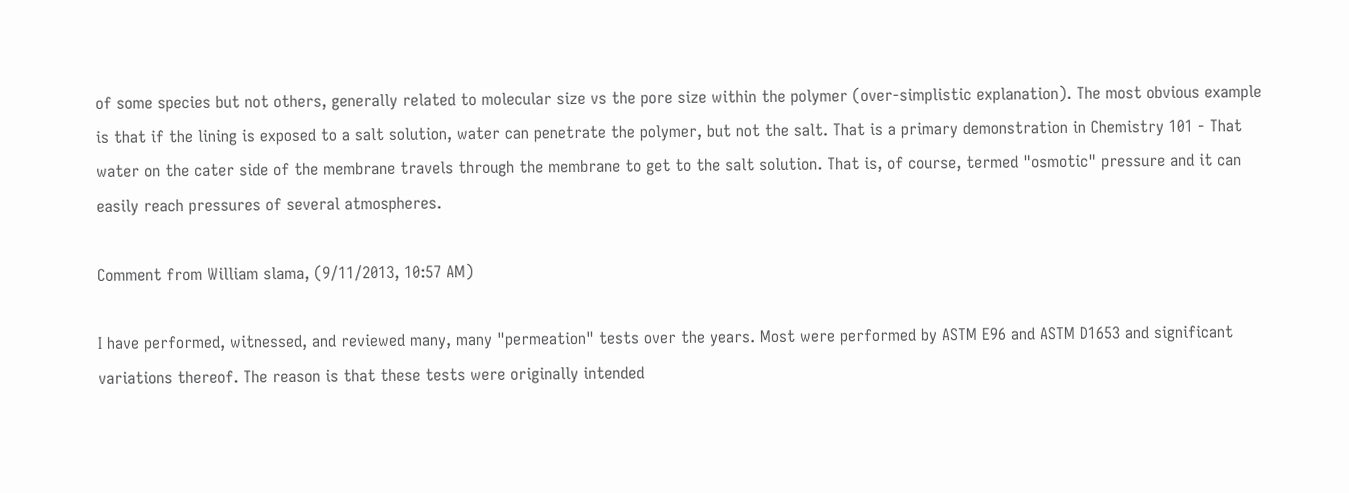of some species but not others, generally related to molecular size vs the pore size within the polymer (over-simplistic explanation). The most obvious example is that if the lining is exposed to a salt solution, water can penetrate the polymer, but not the salt. That is a primary demonstration in Chemistry 101 - That water on the cater side of the membrane travels through the membrane to get to the salt solution. That is, of course, termed "osmotic" pressure and it can easily reach pressures of several atmospheres.

Comment from William slama, (9/11/2013, 10:57 AM)

I have performed, witnessed, and reviewed many, many "permeation" tests over the years. Most were performed by ASTM E96 and ASTM D1653 and significant variations thereof. The reason is that these tests were originally intended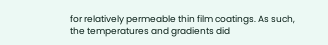for relatively permeable thin film coatings. As such, the temperatures and gradients did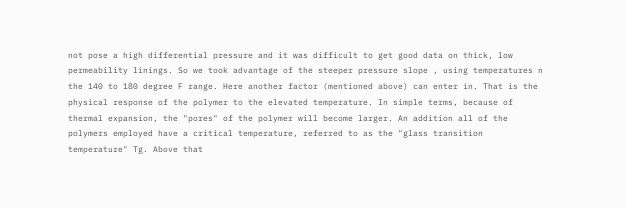not pose a high differential pressure and it was difficult to get good data on thick, low permeability linings. So we took advantage of the steeper pressure slope , using temperatures n the 140 to 180 degree F range. Here another factor (mentioned above) can enter in. That is the physical response of the polymer to the elevated temperature. In simple terms, because of thermal expansion, the "pores" of the polymer will become larger. An addition all of the polymers employed have a critical temperature, referred to as the "glass transition temperature" Tg. Above that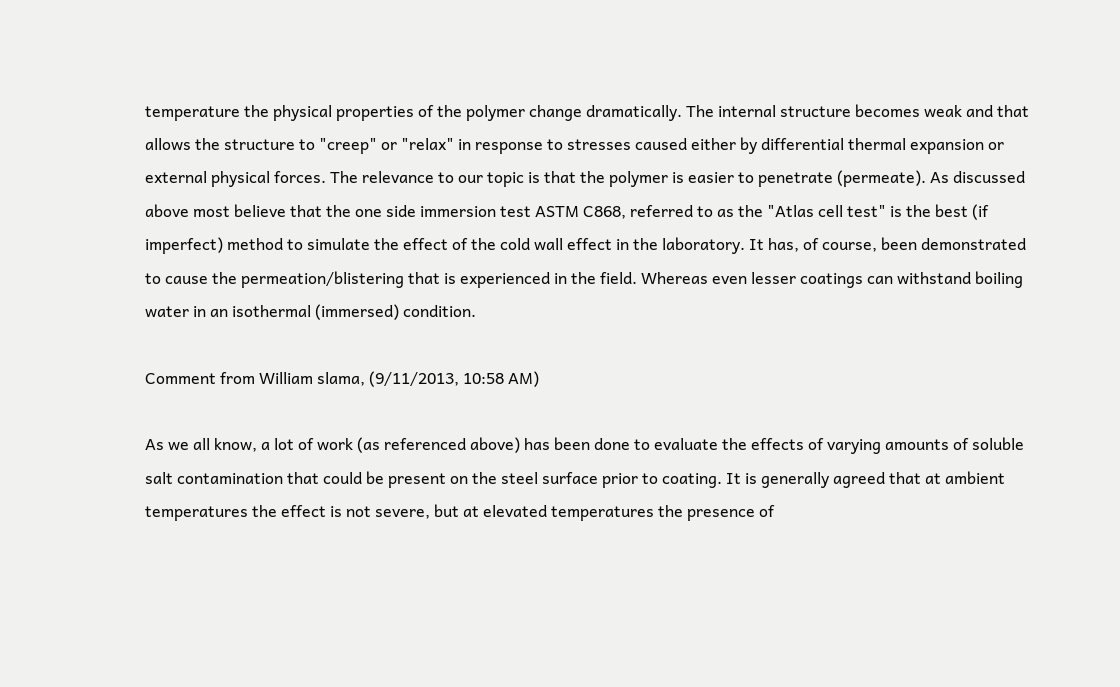temperature the physical properties of the polymer change dramatically. The internal structure becomes weak and that allows the structure to "creep" or "relax" in response to stresses caused either by differential thermal expansion or external physical forces. The relevance to our topic is that the polymer is easier to penetrate (permeate). As discussed above most believe that the one side immersion test ASTM C868, referred to as the "Atlas cell test" is the best (if imperfect) method to simulate the effect of the cold wall effect in the laboratory. It has, of course, been demonstrated to cause the permeation/blistering that is experienced in the field. Whereas even lesser coatings can withstand boiling water in an isothermal (immersed) condition.

Comment from William slama, (9/11/2013, 10:58 AM)

As we all know, a lot of work (as referenced above) has been done to evaluate the effects of varying amounts of soluble salt contamination that could be present on the steel surface prior to coating. It is generally agreed that at ambient temperatures the effect is not severe, but at elevated temperatures the presence of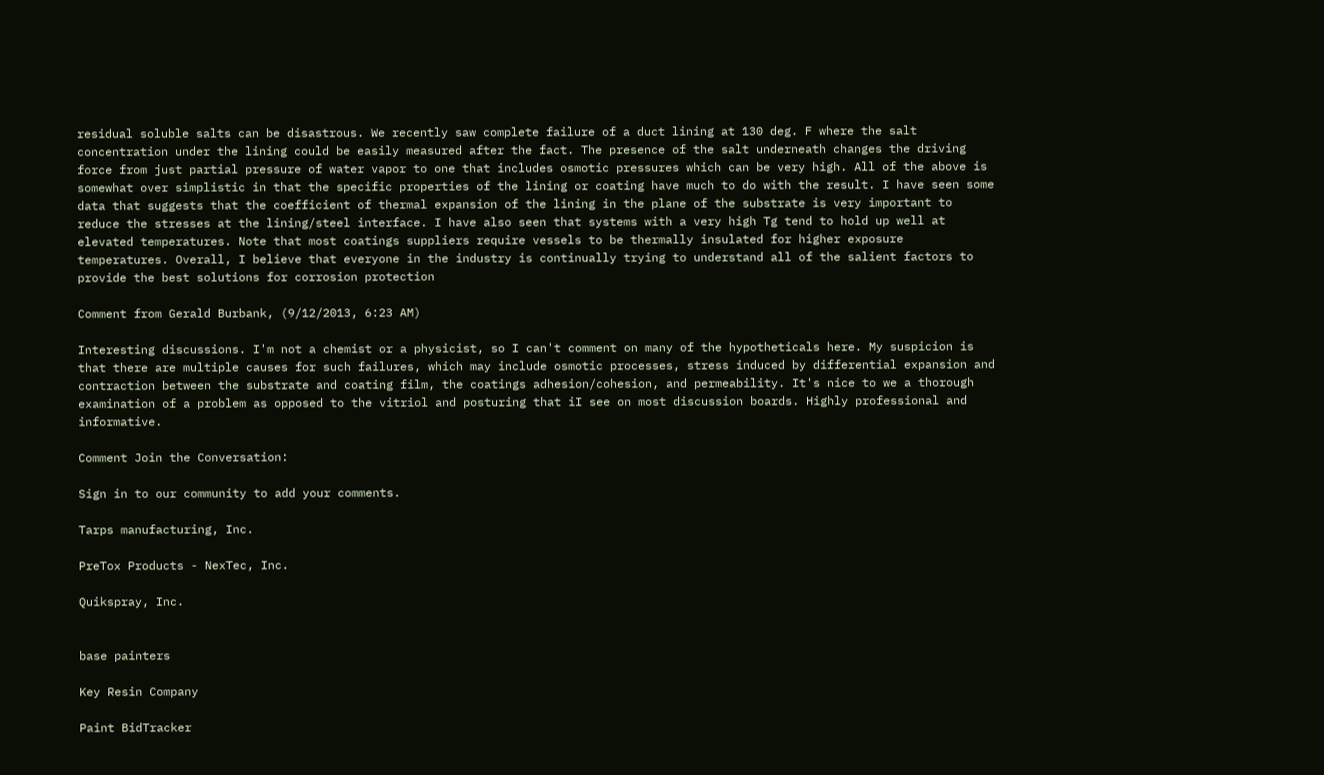residual soluble salts can be disastrous. We recently saw complete failure of a duct lining at 130 deg. F where the salt concentration under the lining could be easily measured after the fact. The presence of the salt underneath changes the driving force from just partial pressure of water vapor to one that includes osmotic pressures which can be very high. All of the above is somewhat over simplistic in that the specific properties of the lining or coating have much to do with the result. I have seen some data that suggests that the coefficient of thermal expansion of the lining in the plane of the substrate is very important to reduce the stresses at the lining/steel interface. I have also seen that systems with a very high Tg tend to hold up well at elevated temperatures. Note that most coatings suppliers require vessels to be thermally insulated for higher exposure temperatures. Overall, I believe that everyone in the industry is continually trying to understand all of the salient factors to provide the best solutions for corrosion protection

Comment from Gerald Burbank, (9/12/2013, 6:23 AM)

Interesting discussions. I'm not a chemist or a physicist, so I can't comment on many of the hypotheticals here. My suspicion is that there are multiple causes for such failures, which may include osmotic processes, stress induced by differential expansion and contraction between the substrate and coating film, the coatings adhesion/cohesion, and permeability. It's nice to we a thorough examination of a problem as opposed to the vitriol and posturing that iI see on most discussion boards. Highly professional and informative.

Comment Join the Conversation:

Sign in to our community to add your comments.

Tarps manufacturing, Inc.

PreTox Products - NexTec, Inc.

Quikspray, Inc.


base painters

Key Resin Company

Paint BidTracker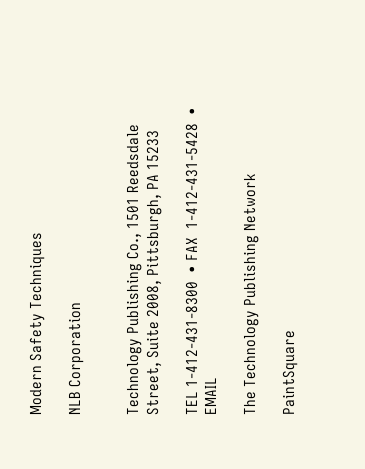Modern Safety Techniques

NLB Corporation


Technology Publishing Co., 1501 Reedsdale Street, Suite 2008, Pittsburgh, PA 15233

TEL 1-412-431-8300  • FAX  1-412-431-5428  •  EMAIL

The Technology Publishing Network

PaintSquare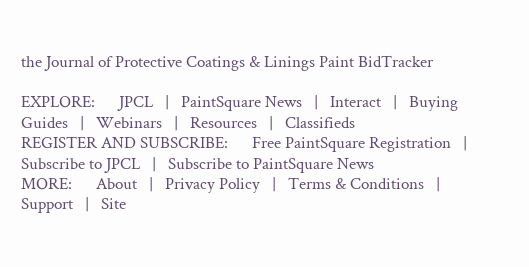the Journal of Protective Coatings & Linings Paint BidTracker

EXPLORE:      JPCL   |   PaintSquare News   |   Interact   |   Buying Guides   |   Webinars   |   Resources   |   Classifieds
REGISTER AND SUBSCRIBE:      Free PaintSquare Registration   |   Subscribe to JPCL   |   Subscribe to PaintSquare News
MORE:      About   |   Privacy Policy   |   Terms & Conditions   |   Support   |   Site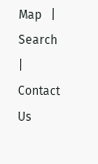Map   |   Search   |   Contact Us